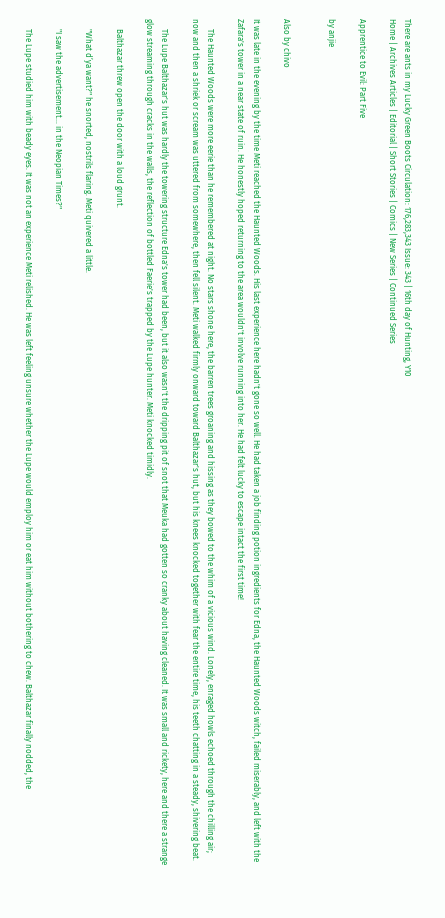There are ants in my Lucky Green Boots Circulation: 176,283,343 Issue: 343 | 16th day of Hunting, Y10
Home | Archives Articles | Editorial | Short Stories | Comics | New Series | Continued Series

Apprentice to Evil: Part Five

by anjie


Also by chivo

It was late in the evening by the time Meti reached the Haunted Woods. His last experience here hadn't gone so well. He had taken a job finding potion ingredients for Edna, the Haunted Woods witch, failed miserably, and left with the Zafara's tower in a near state of ruin. He honestly hoped returning to the area wouldn't involve running into her. He had felt lucky to escape intact the first time!

     The Haunted Woods were more eerie than he remembered at night. No stars shone here, the barren trees groaning and hissing as they bowed to the whim of a vicious wind. Lonely, enraged howls echoed through the chilling air; now and then a shriek or scream was uttered from somewhere, then fell silent. Meti walked firmly onward toward Balthazar's hut, but his knees knocked together with fear the entire time, his teeth chatting in a steady, shivering beat.

     The Lupe Balthazar's hut was hardly the towering structure Edna's tower had been, but it also wasn't the dripping pit of snot that Meuka had gotten so cranky about having cleaned. It was small and rickety, here and there a strange glow streaming through cracks in the walls, the reflection of bottled Faerie's trapped by the Lupe hunter. Meti knocked timidly.

     Balthazar threw open the door with a loud grunt.

     "What d’ya want?" he snorted, nostrils flaring. Meti quivered a little.

     "I saw the advertisement... in the Neopian Times?"

     The Lupe studied him with beady eyes. It was not an experience Meti relished. He was left feeling unsure whether the Lupe would employ him or eat him without bothering to chew. Balthazar finally nodded, the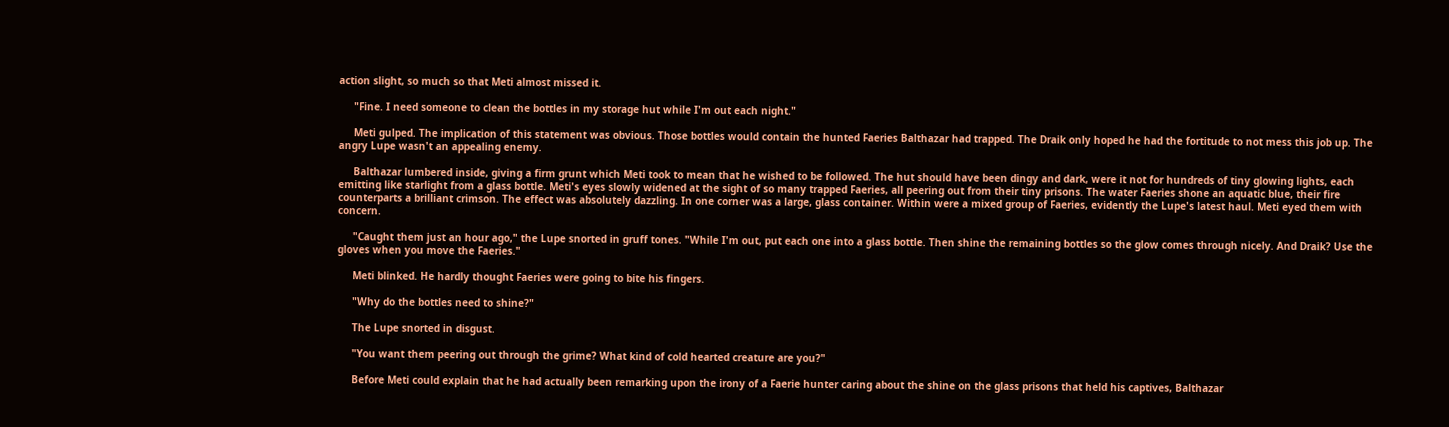action slight, so much so that Meti almost missed it.

     "Fine. I need someone to clean the bottles in my storage hut while I'm out each night."

     Meti gulped. The implication of this statement was obvious. Those bottles would contain the hunted Faeries Balthazar had trapped. The Draik only hoped he had the fortitude to not mess this job up. The angry Lupe wasn't an appealing enemy.

     Balthazar lumbered inside, giving a firm grunt which Meti took to mean that he wished to be followed. The hut should have been dingy and dark, were it not for hundreds of tiny glowing lights, each emitting like starlight from a glass bottle. Meti's eyes slowly widened at the sight of so many trapped Faeries, all peering out from their tiny prisons. The water Faeries shone an aquatic blue, their fire counterparts a brilliant crimson. The effect was absolutely dazzling. In one corner was a large, glass container. Within were a mixed group of Faeries, evidently the Lupe's latest haul. Meti eyed them with concern.

     "Caught them just an hour ago," the Lupe snorted in gruff tones. "While I'm out, put each one into a glass bottle. Then shine the remaining bottles so the glow comes through nicely. And Draik? Use the gloves when you move the Faeries."

     Meti blinked. He hardly thought Faeries were going to bite his fingers.

     "Why do the bottles need to shine?"

     The Lupe snorted in disgust.

     "You want them peering out through the grime? What kind of cold hearted creature are you?"

     Before Meti could explain that he had actually been remarking upon the irony of a Faerie hunter caring about the shine on the glass prisons that held his captives, Balthazar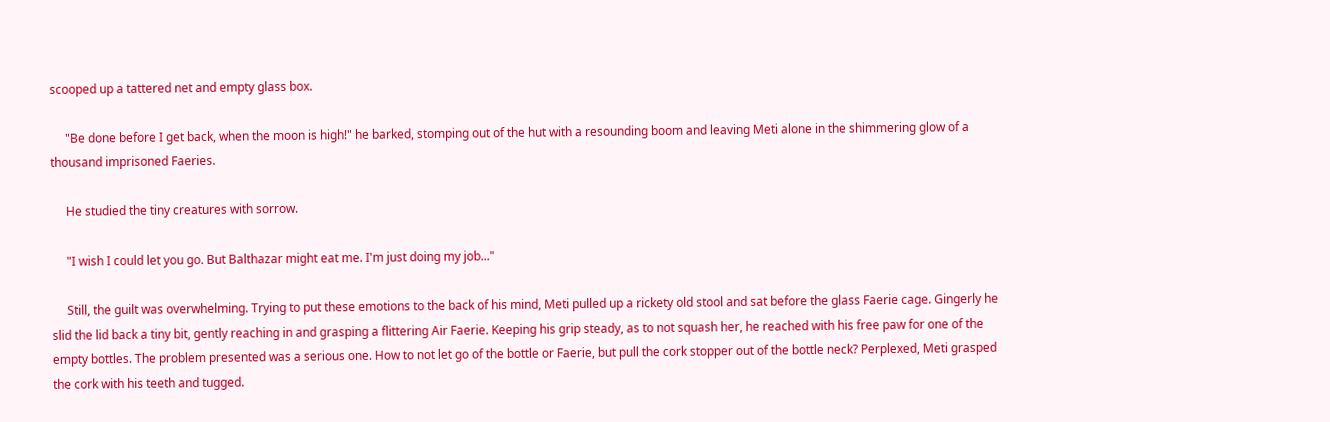scooped up a tattered net and empty glass box.

     "Be done before I get back, when the moon is high!" he barked, stomping out of the hut with a resounding boom and leaving Meti alone in the shimmering glow of a thousand imprisoned Faeries.

     He studied the tiny creatures with sorrow.

     "I wish I could let you go. But Balthazar might eat me. I'm just doing my job..."

     Still, the guilt was overwhelming. Trying to put these emotions to the back of his mind, Meti pulled up a rickety old stool and sat before the glass Faerie cage. Gingerly he slid the lid back a tiny bit, gently reaching in and grasping a flittering Air Faerie. Keeping his grip steady, as to not squash her, he reached with his free paw for one of the empty bottles. The problem presented was a serious one. How to not let go of the bottle or Faerie, but pull the cork stopper out of the bottle neck? Perplexed, Meti grasped the cork with his teeth and tugged.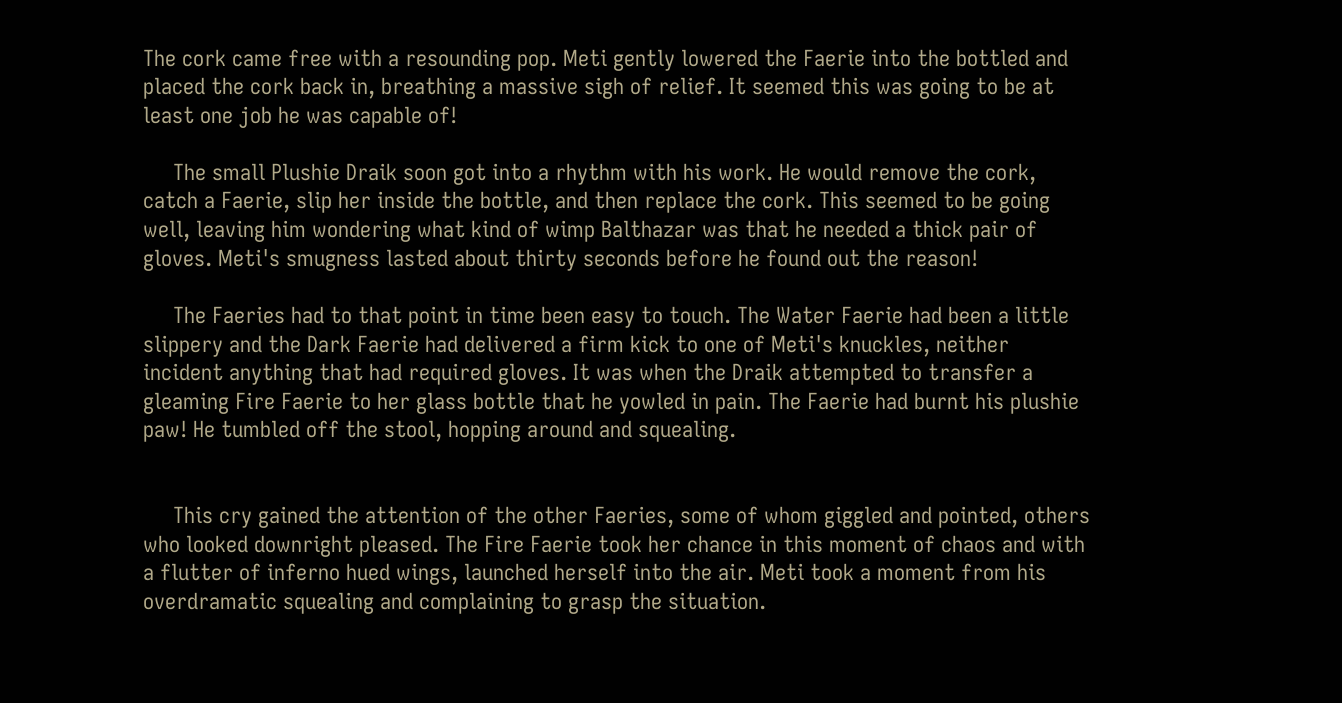The cork came free with a resounding pop. Meti gently lowered the Faerie into the bottled and placed the cork back in, breathing a massive sigh of relief. It seemed this was going to be at least one job he was capable of!

     The small Plushie Draik soon got into a rhythm with his work. He would remove the cork, catch a Faerie, slip her inside the bottle, and then replace the cork. This seemed to be going well, leaving him wondering what kind of wimp Balthazar was that he needed a thick pair of gloves. Meti's smugness lasted about thirty seconds before he found out the reason!

     The Faeries had to that point in time been easy to touch. The Water Faerie had been a little slippery and the Dark Faerie had delivered a firm kick to one of Meti's knuckles, neither incident anything that had required gloves. It was when the Draik attempted to transfer a gleaming Fire Faerie to her glass bottle that he yowled in pain. The Faerie had burnt his plushie paw! He tumbled off the stool, hopping around and squealing.


     This cry gained the attention of the other Faeries, some of whom giggled and pointed, others who looked downright pleased. The Fire Faerie took her chance in this moment of chaos and with a flutter of inferno hued wings, launched herself into the air. Meti took a moment from his overdramatic squealing and complaining to grasp the situation.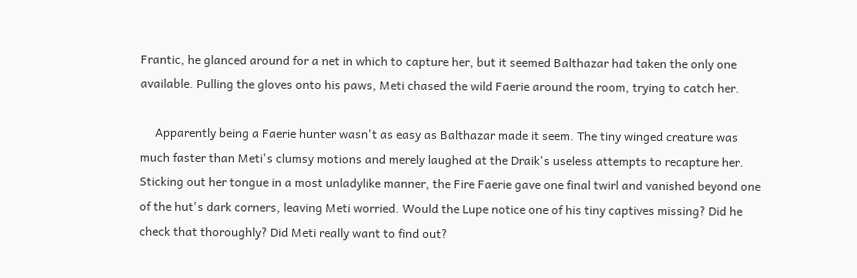Frantic, he glanced around for a net in which to capture her, but it seemed Balthazar had taken the only one available. Pulling the gloves onto his paws, Meti chased the wild Faerie around the room, trying to catch her.

     Apparently being a Faerie hunter wasn't as easy as Balthazar made it seem. The tiny winged creature was much faster than Meti's clumsy motions and merely laughed at the Draik's useless attempts to recapture her. Sticking out her tongue in a most unladylike manner, the Fire Faerie gave one final twirl and vanished beyond one of the hut's dark corners, leaving Meti worried. Would the Lupe notice one of his tiny captives missing? Did he check that thoroughly? Did Meti really want to find out?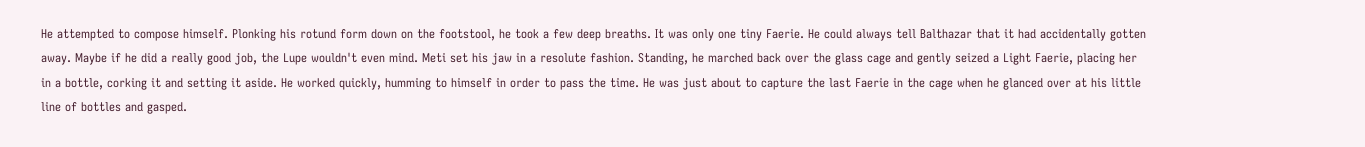He attempted to compose himself. Plonking his rotund form down on the footstool, he took a few deep breaths. It was only one tiny Faerie. He could always tell Balthazar that it had accidentally gotten away. Maybe if he did a really good job, the Lupe wouldn't even mind. Meti set his jaw in a resolute fashion. Standing, he marched back over the glass cage and gently seized a Light Faerie, placing her in a bottle, corking it and setting it aside. He worked quickly, humming to himself in order to pass the time. He was just about to capture the last Faerie in the cage when he glanced over at his little line of bottles and gasped.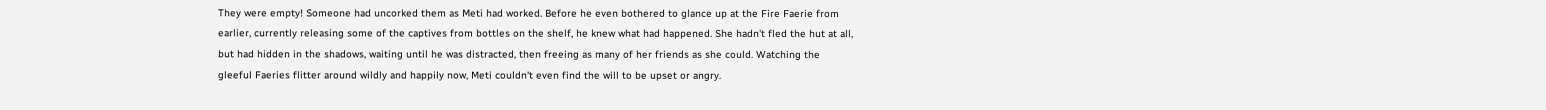They were empty! Someone had uncorked them as Meti had worked. Before he even bothered to glance up at the Fire Faerie from earlier, currently releasing some of the captives from bottles on the shelf, he knew what had happened. She hadn't fled the hut at all, but had hidden in the shadows, waiting until he was distracted, then freeing as many of her friends as she could. Watching the gleeful Faeries flitter around wildly and happily now, Meti couldn't even find the will to be upset or angry.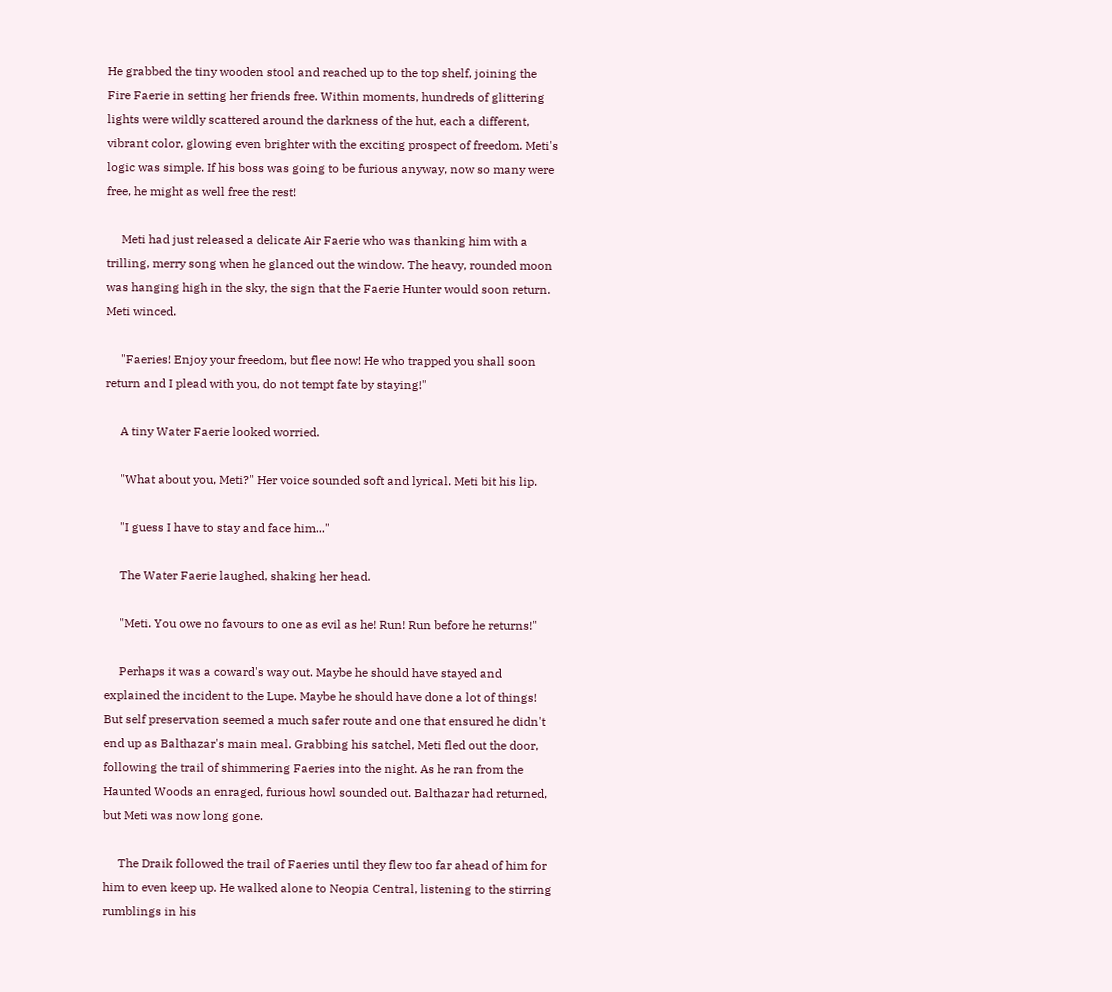He grabbed the tiny wooden stool and reached up to the top shelf, joining the Fire Faerie in setting her friends free. Within moments, hundreds of glittering lights were wildly scattered around the darkness of the hut, each a different, vibrant color, glowing even brighter with the exciting prospect of freedom. Meti's logic was simple. If his boss was going to be furious anyway, now so many were free, he might as well free the rest!

     Meti had just released a delicate Air Faerie who was thanking him with a trilling, merry song when he glanced out the window. The heavy, rounded moon was hanging high in the sky, the sign that the Faerie Hunter would soon return. Meti winced.

     "Faeries! Enjoy your freedom, but flee now! He who trapped you shall soon return and I plead with you, do not tempt fate by staying!"

     A tiny Water Faerie looked worried.

     "What about you, Meti?" Her voice sounded soft and lyrical. Meti bit his lip.

     "I guess I have to stay and face him..."

     The Water Faerie laughed, shaking her head.

     "Meti. You owe no favours to one as evil as he! Run! Run before he returns!"

     Perhaps it was a coward's way out. Maybe he should have stayed and explained the incident to the Lupe. Maybe he should have done a lot of things! But self preservation seemed a much safer route and one that ensured he didn't end up as Balthazar's main meal. Grabbing his satchel, Meti fled out the door, following the trail of shimmering Faeries into the night. As he ran from the Haunted Woods an enraged, furious howl sounded out. Balthazar had returned, but Meti was now long gone.

     The Draik followed the trail of Faeries until they flew too far ahead of him for him to even keep up. He walked alone to Neopia Central, listening to the stirring rumblings in his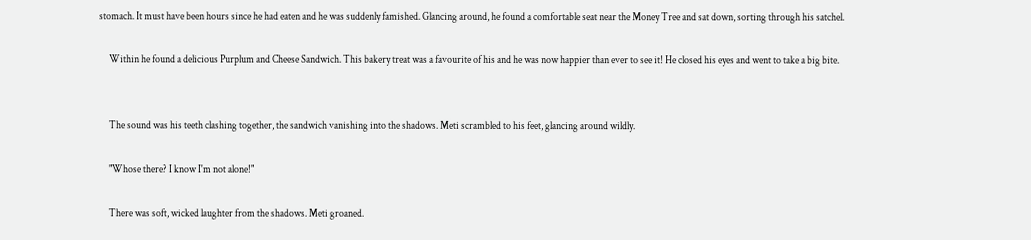stomach. It must have been hours since he had eaten and he was suddenly famished. Glancing around, he found a comfortable seat near the Money Tree and sat down, sorting through his satchel.

     Within he found a delicious Purplum and Cheese Sandwich. This bakery treat was a favourite of his and he was now happier than ever to see it! He closed his eyes and went to take a big bite.


     The sound was his teeth clashing together, the sandwich vanishing into the shadows. Meti scrambled to his feet, glancing around wildly.

     "Whose there? I know I'm not alone!"

     There was soft, wicked laughter from the shadows. Meti groaned.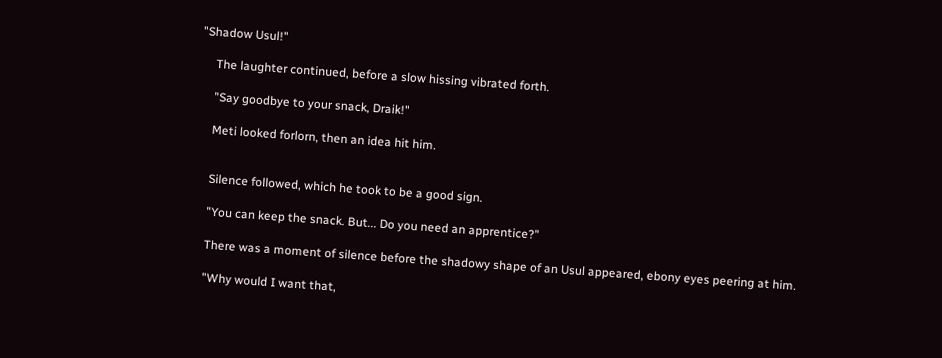"Shadow Usul!"

     The laughter continued, before a slow hissing vibrated forth.

     "Say goodbye to your snack, Draik!"

     Meti looked forlorn, then an idea hit him.


     Silence followed, which he took to be a good sign.

     "You can keep the snack. But... Do you need an apprentice?"

     There was a moment of silence before the shadowy shape of an Usul appeared, ebony eyes peering at him.

     "Why would I want that,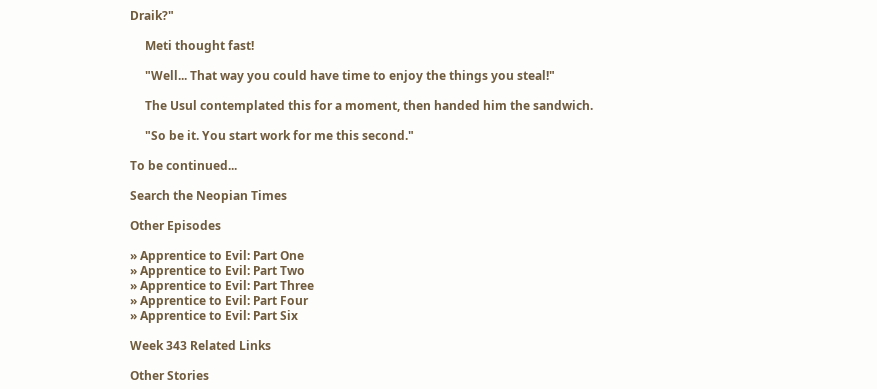Draik?"

     Meti thought fast!

     "Well... That way you could have time to enjoy the things you steal!"

     The Usul contemplated this for a moment, then handed him the sandwich.

     "So be it. You start work for me this second."

To be continued...

Search the Neopian Times

Other Episodes

» Apprentice to Evil: Part One
» Apprentice to Evil: Part Two
» Apprentice to Evil: Part Three
» Apprentice to Evil: Part Four
» Apprentice to Evil: Part Six

Week 343 Related Links

Other Stories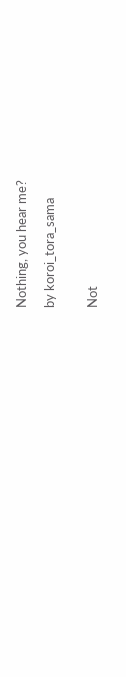Nothing, you hear me?

by koroi_tora_sama


Not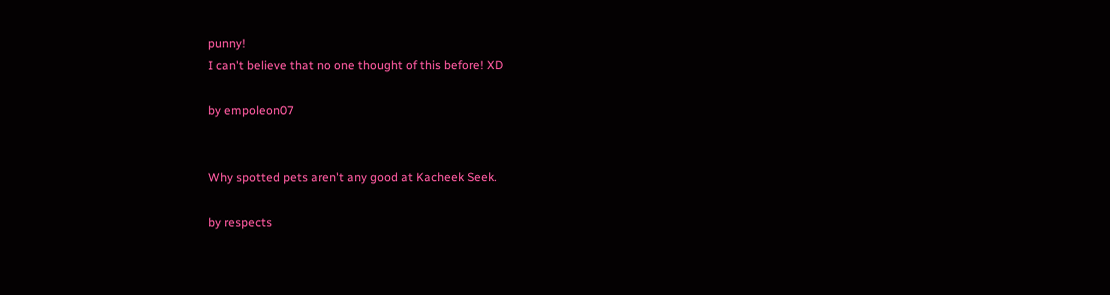punny!
I can't believe that no one thought of this before! XD

by empoleon07


Why spotted pets aren't any good at Kacheek Seek.

by respects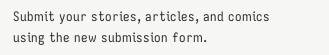Submit your stories, articles, and comics using the new submission form.